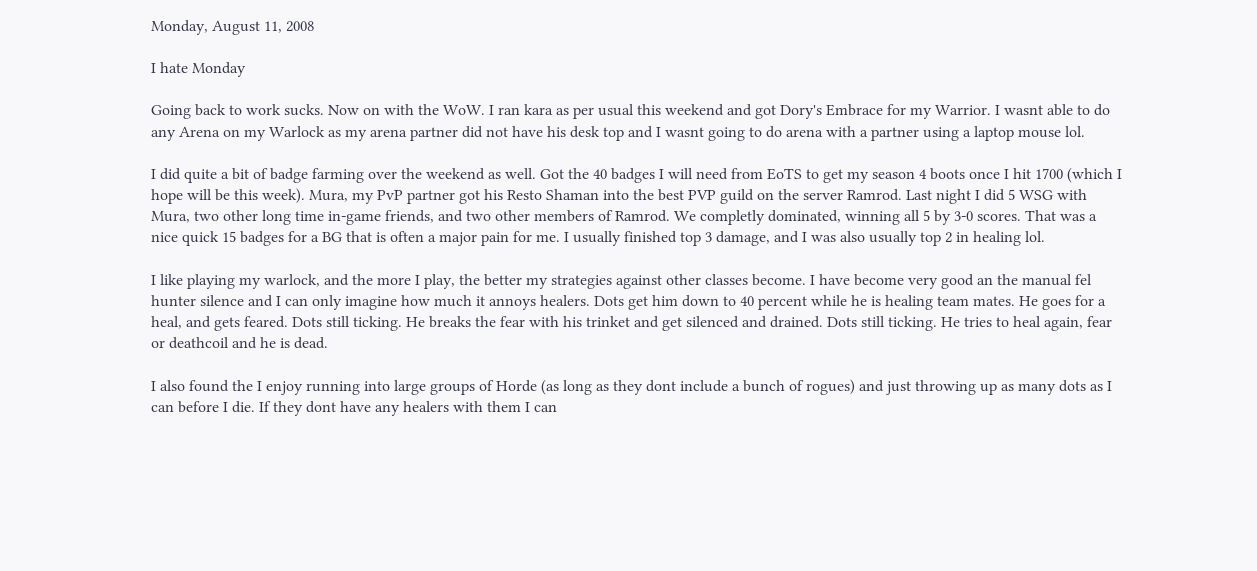Monday, August 11, 2008

I hate Monday

Going back to work sucks. Now on with the WoW. I ran kara as per usual this weekend and got Dory's Embrace for my Warrior. I wasnt able to do any Arena on my Warlock as my arena partner did not have his desk top and I wasnt going to do arena with a partner using a laptop mouse lol.

I did quite a bit of badge farming over the weekend as well. Got the 40 badges I will need from EoTS to get my season 4 boots once I hit 1700 (which I hope will be this week). Mura, my PvP partner got his Resto Shaman into the best PVP guild on the server Ramrod. Last night I did 5 WSG with Mura, two other long time in-game friends, and two other members of Ramrod. We completly dominated, winning all 5 by 3-0 scores. That was a nice quick 15 badges for a BG that is often a major pain for me. I usually finished top 3 damage, and I was also usually top 2 in healing lol.

I like playing my warlock, and the more I play, the better my strategies against other classes become. I have become very good an the manual fel hunter silence and I can only imagine how much it annoys healers. Dots get him down to 40 percent while he is healing team mates. He goes for a heal, and gets feared. Dots still ticking. He breaks the fear with his trinket and get silenced and drained. Dots still ticking. He tries to heal again, fear or deathcoil and he is dead.

I also found the I enjoy running into large groups of Horde (as long as they dont include a bunch of rogues) and just throwing up as many dots as I can before I die. If they dont have any healers with them I can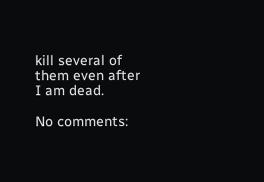kill several of them even after I am dead.

No comments: